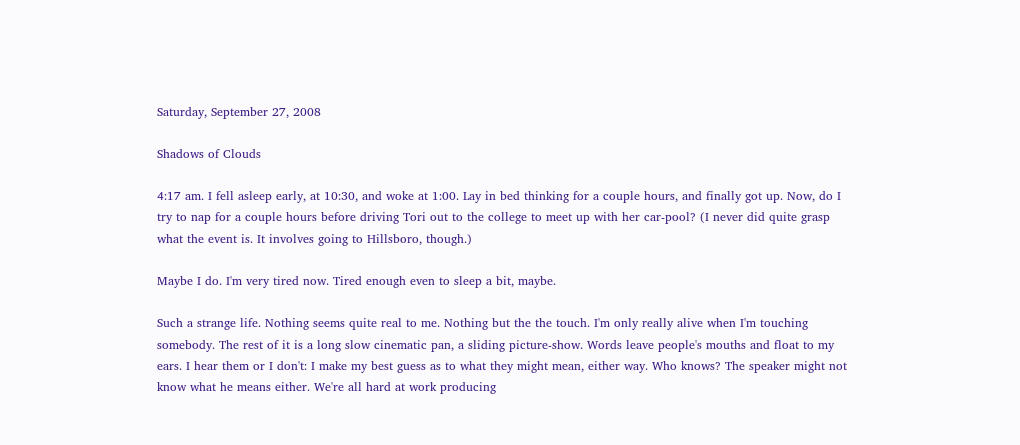Saturday, September 27, 2008

Shadows of Clouds

4:17 am. I fell asleep early, at 10:30, and woke at 1:00. Lay in bed thinking for a couple hours, and finally got up. Now, do I try to nap for a couple hours before driving Tori out to the college to meet up with her car-pool? (I never did quite grasp what the event is. It involves going to Hillsboro, though.)

Maybe I do. I'm very tired now. Tired enough even to sleep a bit, maybe.

Such a strange life. Nothing seems quite real to me. Nothing but the the touch. I'm only really alive when I'm touching somebody. The rest of it is a long slow cinematic pan, a sliding picture-show. Words leave people's mouths and float to my ears. I hear them or I don't: I make my best guess as to what they might mean, either way. Who knows? The speaker might not know what he means either. We're all hard at work producing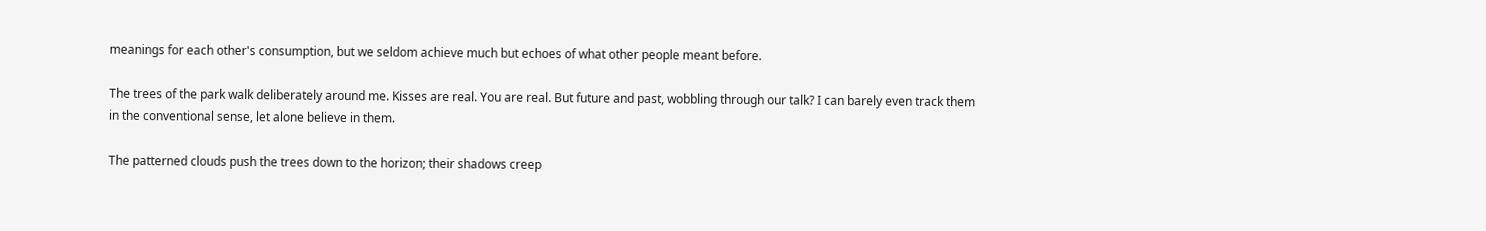meanings for each other's consumption, but we seldom achieve much but echoes of what other people meant before.

The trees of the park walk deliberately around me. Kisses are real. You are real. But future and past, wobbling through our talk? I can barely even track them in the conventional sense, let alone believe in them.

The patterned clouds push the trees down to the horizon; their shadows creep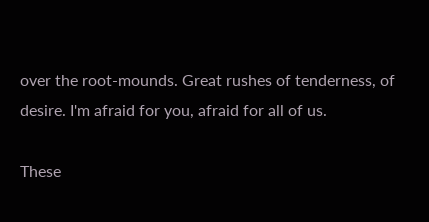over the root-mounds. Great rushes of tenderness, of desire. I'm afraid for you, afraid for all of us.

These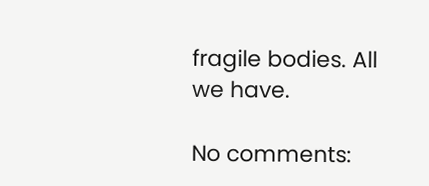fragile bodies. All we have.

No comments: